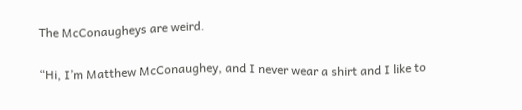The McConaugheys are weird.

“Hi, I’m Matthew McConaughey, and I never wear a shirt and I like to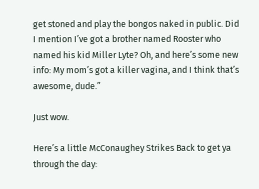get stoned and play the bongos naked in public. Did I mention I’ve got a brother named Rooster who named his kid Miller Lyte? Oh, and here’s some new info: My mom’s got a killer vagina, and I think that’s awesome, dude.”

Just wow.

Here’s a little McConaughey Strikes Back to get ya through the day: